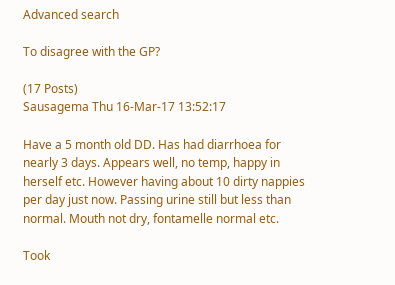Advanced search

To disagree with the GP?

(17 Posts)
Sausagema Thu 16-Mar-17 13:52:17

Have a 5 month old DD. Has had diarrhoea for nearly 3 days. Appears well, no temp, happy in herself etc. However having about 10 dirty nappies per day just now. Passing urine still but less than normal. Mouth not dry, fontamelle normal etc.

Took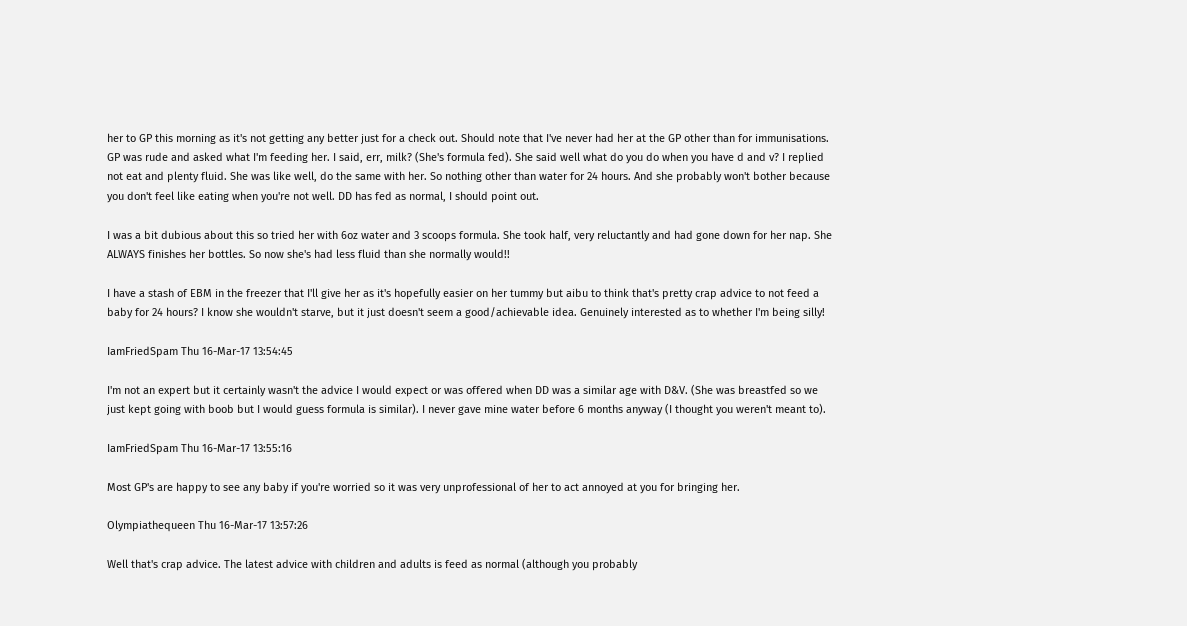her to GP this morning as it's not getting any better just for a check out. Should note that I've never had her at the GP other than for immunisations. GP was rude and asked what I'm feeding her. I said, err, milk? (She's formula fed). She said well what do you do when you have d and v? I replied not eat and plenty fluid. She was like well, do the same with her. So nothing other than water for 24 hours. And she probably won't bother because you don't feel like eating when you're not well. DD has fed as normal, I should point out.

I was a bit dubious about this so tried her with 6oz water and 3 scoops formula. She took half, very reluctantly and had gone down for her nap. She ALWAYS finishes her bottles. So now she's had less fluid than she normally would!!

I have a stash of EBM in the freezer that I'll give her as it's hopefully easier on her tummy but aibu to think that's pretty crap advice to not feed a baby for 24 hours? I know she wouldn't starve, but it just doesn't seem a good/achievable idea. Genuinely interested as to whether I'm being silly!

IamFriedSpam Thu 16-Mar-17 13:54:45

I'm not an expert but it certainly wasn't the advice I would expect or was offered when DD was a similar age with D&V. (She was breastfed so we just kept going with boob but I would guess formula is similar). I never gave mine water before 6 months anyway (I thought you weren't meant to).

IamFriedSpam Thu 16-Mar-17 13:55:16

Most GP's are happy to see any baby if you're worried so it was very unprofessional of her to act annoyed at you for bringing her.

Olympiathequeen Thu 16-Mar-17 13:57:26

Well that's crap advice. The latest advice with children and adults is feed as normal (although you probably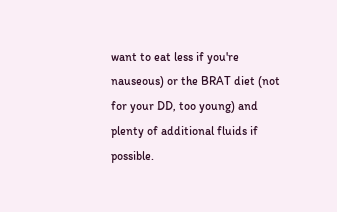want to eat less if you're nauseous) or the BRAT diet (not for your DD, too young) and plenty of additional fluids if possible.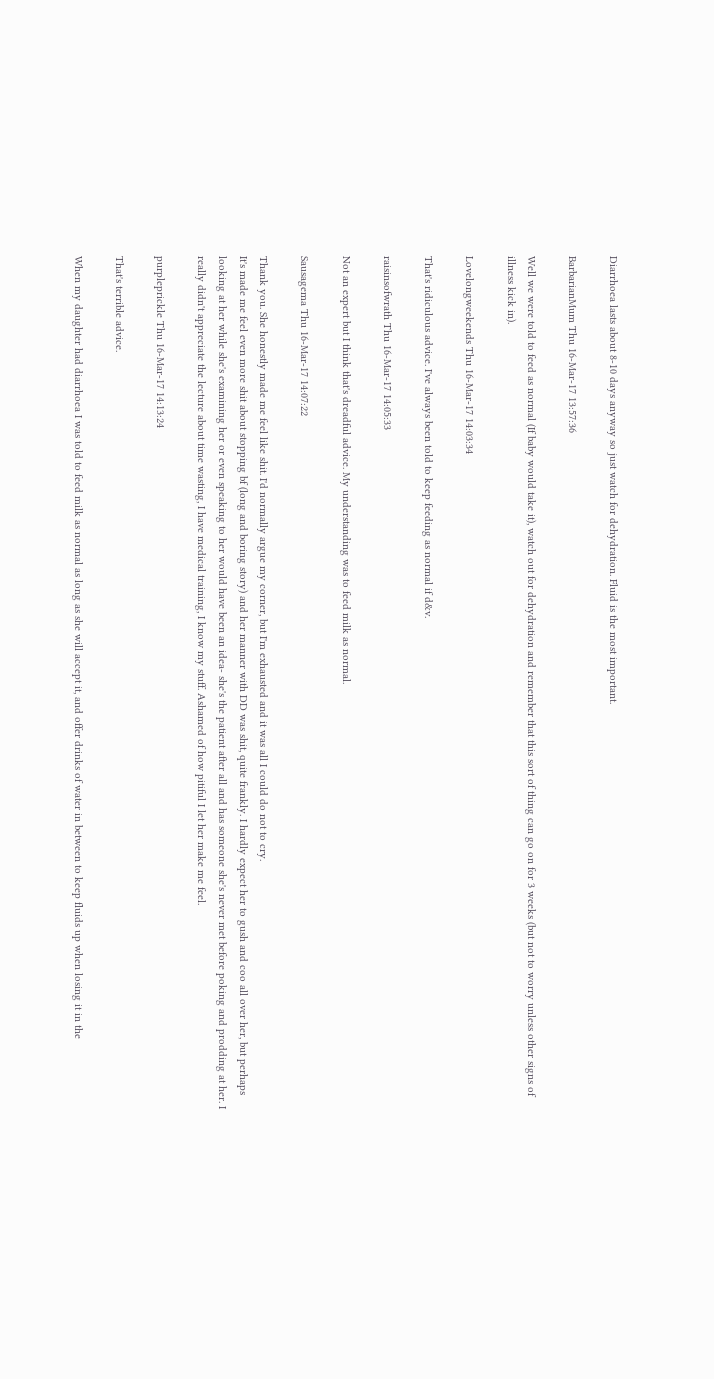Diarrhoea lasts about 8-10 days anyway so just watch for dehydration. Fluid is the most important.

BarbarianMum Thu 16-Mar-17 13:57:36

Well we were told to feed as normal (If baby would take it), watch out for dehydration and remember that this sort of thing can go on for 3 weeks (but not to worry unless other signs of illness kick in).

Lovelongweekends Thu 16-Mar-17 14:03:34

That's ridiculous advice. I've always been told to keep feeding as normal if d&v.

raisinsofwrath Thu 16-Mar-17 14:05:33

Not an expert but I think that's dreadful advice. My understanding was to feed milk as normal.

Sausagema Thu 16-Mar-17 14:07:22

Thank you. She honestly made me feel like shit. I'd normally argue my corner, but I'm exhausted and it was all I could do not to cry.
It's made me feel even more shit about stopping bf (long and boring story) and her manner with DD was shit, quite frankly. I hardly expect her to gush and coo all over her, but perhaps looking at her while she's examining her or even speaking to her would have been an idea- she's the patient after all and has someone she's never met before poking and prodding at her. I really didn't appreciate the lecture about time wasting, I have medical training, I know my stuff. Ashamed of how pitiful I let her make me feel.

purpleprickle Thu 16-Mar-17 14:13:24

That's terrible advice.

When my daughter had diarrhoea I was told to feed milk as normal as long as she will accept it, and offer drinks of water in between to keep fluids up when losing it in the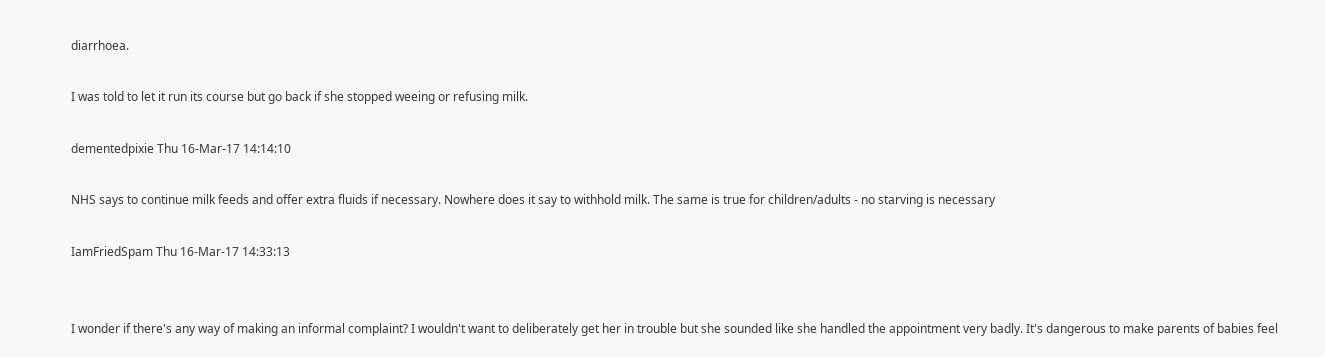diarrhoea.

I was told to let it run its course but go back if she stopped weeing or refusing milk.

dementedpixie Thu 16-Mar-17 14:14:10

NHS says to continue milk feeds and offer extra fluids if necessary. Nowhere does it say to withhold milk. The same is true for children/adults - no starving is necessary

IamFriedSpam Thu 16-Mar-17 14:33:13


I wonder if there's any way of making an informal complaint? I wouldn't want to deliberately get her in trouble but she sounded like she handled the appointment very badly. It's dangerous to make parents of babies feel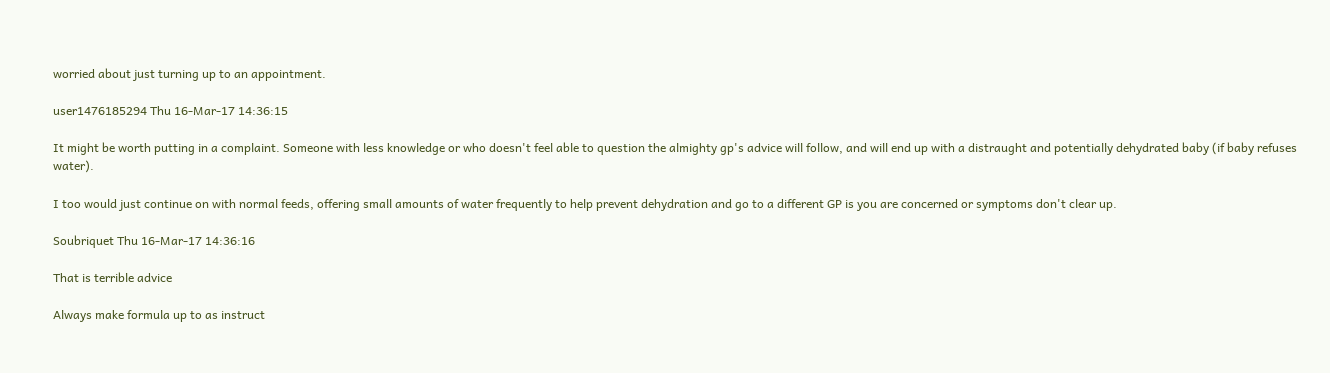worried about just turning up to an appointment.

user1476185294 Thu 16-Mar-17 14:36:15

It might be worth putting in a complaint. Someone with less knowledge or who doesn't feel able to question the almighty gp's advice will follow, and will end up with a distraught and potentially dehydrated baby (if baby refuses water).

I too would just continue on with normal feeds, offering small amounts of water frequently to help prevent dehydration and go to a different GP is you are concerned or symptoms don't clear up.

Soubriquet Thu 16-Mar-17 14:36:16

That is terrible advice

Always make formula up to as instruct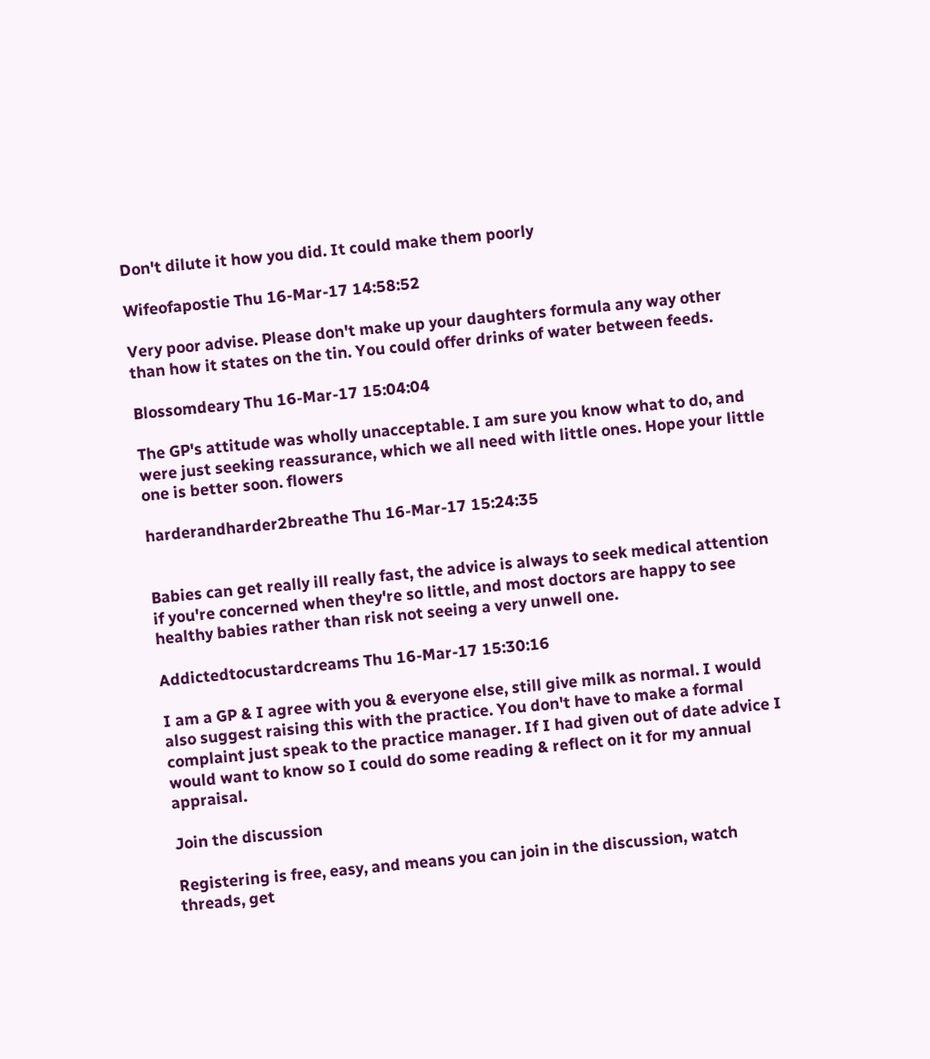Don't dilute it how you did. It could make them poorly

Wifeofapostie Thu 16-Mar-17 14:58:52

Very poor advise. Please don't make up your daughters formula any way other than how it states on the tin. You could offer drinks of water between feeds.

Blossomdeary Thu 16-Mar-17 15:04:04

The GP's attitude was wholly unacceptable. I am sure you know what to do, and were just seeking reassurance, which we all need with little ones. Hope your little one is better soon. flowers

harderandharder2breathe Thu 16-Mar-17 15:24:35


Babies can get really ill really fast, the advice is always to seek medical attention if you're concerned when they're so little, and most doctors are happy to see healthy babies rather than risk not seeing a very unwell one.

Addictedtocustardcreams Thu 16-Mar-17 15:30:16

I am a GP & I agree with you & everyone else, still give milk as normal. I would also suggest raising this with the practice. You don't have to make a formal complaint just speak to the practice manager. If I had given out of date advice I would want to know so I could do some reading & reflect on it for my annual appraisal.

Join the discussion

Registering is free, easy, and means you can join in the discussion, watch threads, get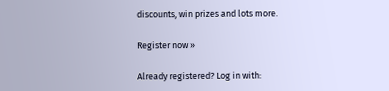discounts, win prizes and lots more.

Register now »

Already registered? Log in with: